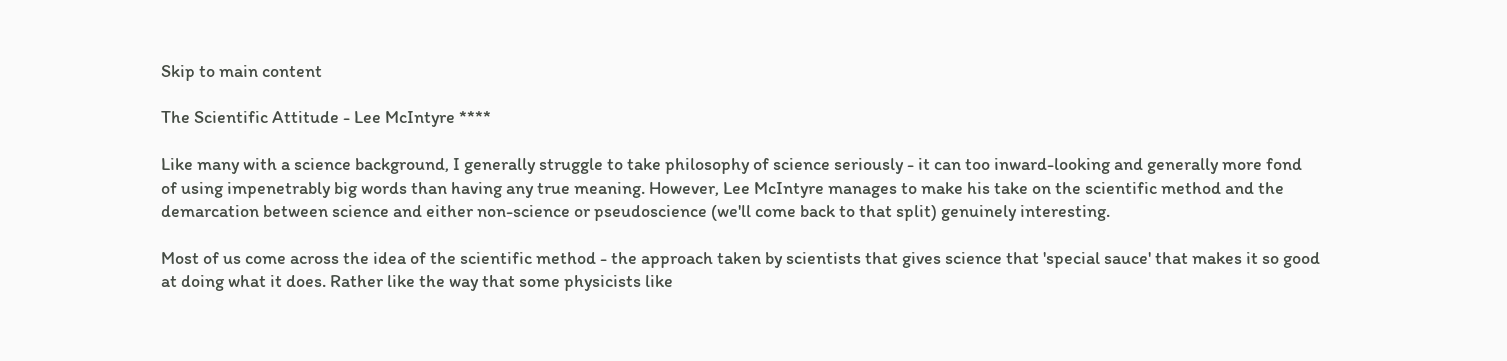Skip to main content

The Scientific Attitude - Lee McIntyre ****

Like many with a science background, I generally struggle to take philosophy of science seriously - it can too inward-looking and generally more fond of using impenetrably big words than having any true meaning. However, Lee McIntyre manages to make his take on the scientific method and the demarcation between science and either non-science or pseudoscience (we'll come back to that split) genuinely interesting.

Most of us come across the idea of the scientific method - the approach taken by scientists that gives science that 'special sauce' that makes it so good at doing what it does. Rather like the way that some physicists like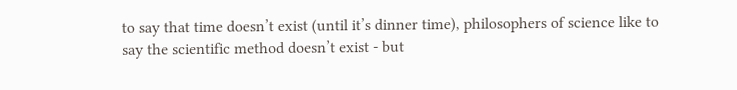to say that time doesn’t exist (until it’s dinner time), philosophers of science like to say the scientific method doesn’t exist - but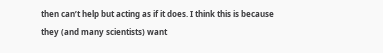then can’t help but acting as if it does. I think this is because they (and many scientists) want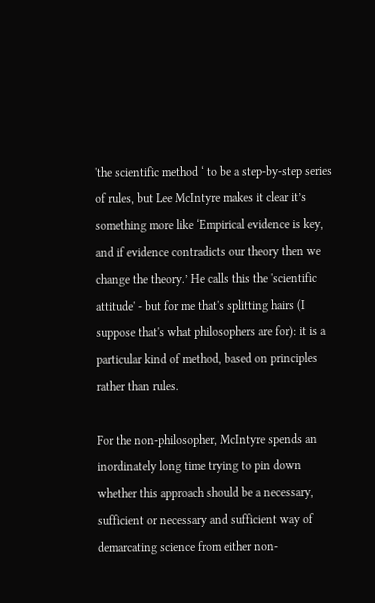'the scientific method ‘ to be a step-by-step series of rules, but Lee McIntyre makes it clear it’s something more like ‘Empirical evidence is key, and if evidence contradicts our theory then we change the theory.’ He calls this the 'scientific attitude' - but for me that's splitting hairs (I suppose that's what philosophers are for): it is a particular kind of method, based on principles rather than rules.

For the non-philosopher, McIntyre spends an inordinately long time trying to pin down whether this approach should be a necessary, sufficient or necessary and sufficient way of demarcating science from either non-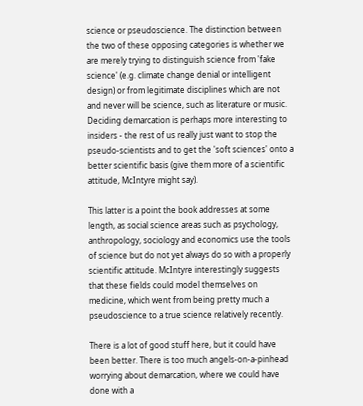science or pseudoscience. The distinction between the two of these opposing categories is whether we are merely trying to distinguish science from 'fake science' (e.g. climate change denial or intelligent design) or from legitimate disciplines which are not and never will be science, such as literature or music. Deciding demarcation is perhaps more interesting to insiders - the rest of us really just want to stop the pseudo-scientists and to get the 'soft sciences' onto a better scientific basis (give them more of a scientific attitude, McIntyre might say).

This latter is a point the book addresses at some length, as social science areas such as psychology, anthropology, sociology and economics use the tools of science but do not yet always do so with a properly scientific attitude. McIntyre interestingly suggests that these fields could model themselves on medicine, which went from being pretty much a pseudoscience to a true science relatively recently.

There is a lot of good stuff here, but it could have been better. There is too much angels-on-a-pinhead worrying about demarcation, where we could have done with a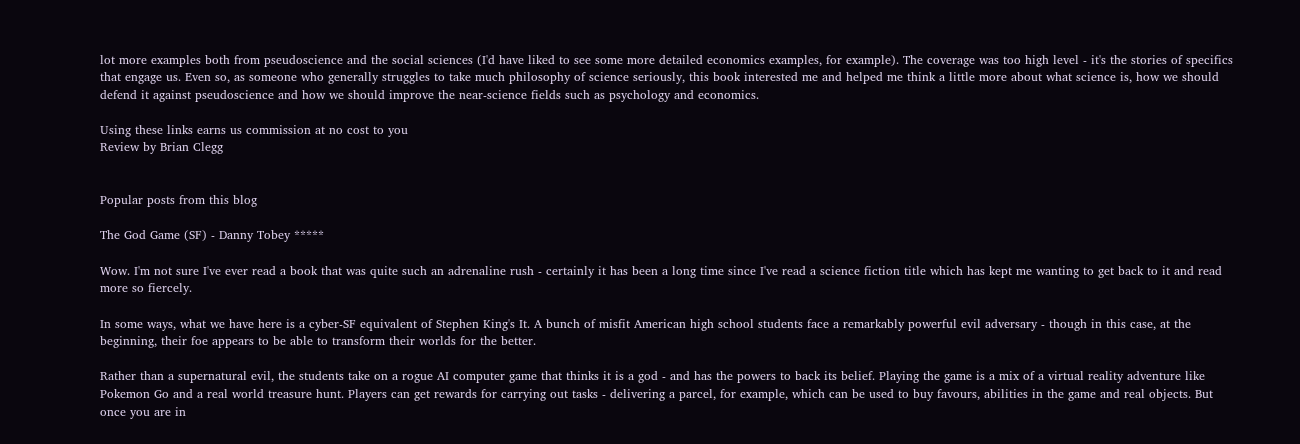lot more examples both from pseudoscience and the social sciences (I'd have liked to see some more detailed economics examples, for example). The coverage was too high level - it's the stories of specifics that engage us. Even so, as someone who generally struggles to take much philosophy of science seriously, this book interested me and helped me think a little more about what science is, how we should defend it against pseudoscience and how we should improve the near-science fields such as psychology and economics.

Using these links earns us commission at no cost to you
Review by Brian Clegg


Popular posts from this blog

The God Game (SF) - Danny Tobey *****

Wow. I'm not sure I've ever read a book that was quite such an adrenaline rush - certainly it has been a long time since I've read a science fiction title which has kept me wanting to get back to it and read more so fiercely.

In some ways, what we have here is a cyber-SF equivalent of Stephen King's It. A bunch of misfit American high school students face a remarkably powerful evil adversary - though in this case, at the beginning, their foe appears to be able to transform their worlds for the better.

Rather than a supernatural evil, the students take on a rogue AI computer game that thinks it is a god - and has the powers to back its belief. Playing the game is a mix of a virtual reality adventure like Pokemon Go and a real world treasure hunt. Players can get rewards for carrying out tasks - delivering a parcel, for example, which can be used to buy favours, abilities in the game and real objects. But once you are in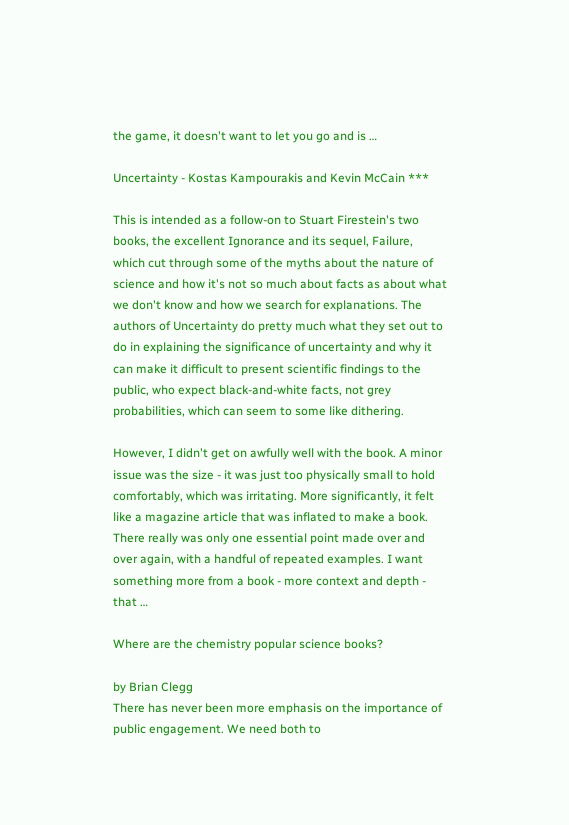the game, it doesn't want to let you go and is …

Uncertainty - Kostas Kampourakis and Kevin McCain ***

This is intended as a follow-on to Stuart Firestein's two books, the excellent Ignorance and its sequel, Failure, which cut through some of the myths about the nature of science and how it's not so much about facts as about what we don't know and how we search for explanations. The authors of Uncertainty do pretty much what they set out to do in explaining the significance of uncertainty and why it can make it difficult to present scientific findings to the public, who expect black-and-white facts, not grey probabilities, which can seem to some like dithering.

However, I didn't get on awfully well with the book. A minor issue was the size - it was just too physically small to hold comfortably, which was irritating. More significantly, it felt like a magazine article that was inflated to make a book. There really was only one essential point made over and over again, with a handful of repeated examples. I want something more from a book - more context and depth - that …

Where are the chemistry popular science books?

by Brian Clegg
There has never been more emphasis on the importance of public engagement. We need both to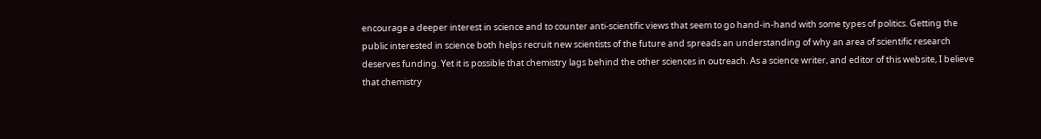encourage a deeper interest in science and to counter anti-scientific views that seem to go hand-in-hand with some types of politics. Getting the public interested in science both helps recruit new scientists of the future and spreads an understanding of why an area of scientific research deserves funding. Yet it is possible that chemistry lags behind the other sciences in outreach. As a science writer, and editor of this website, I believe that chemistry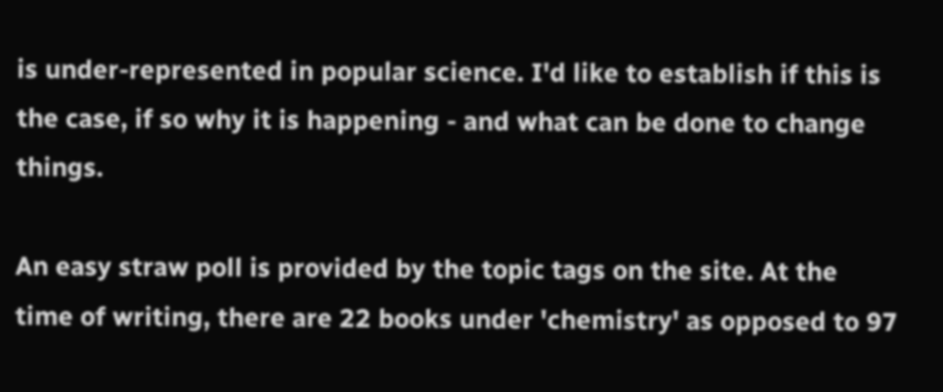is under-represented in popular science. I'd like to establish if this is the case, if so why it is happening - and what can be done to change things.

An easy straw poll is provided by the topic tags on the site. At the time of writing, there are 22 books under 'chemistry' as opposed to 97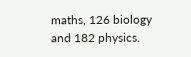maths, 126 biology and 182 physics.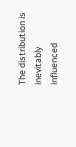The distribution is inevitably influenced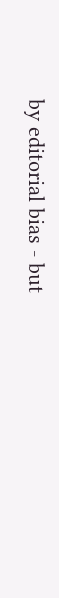by editorial bias - but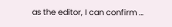as the editor, I can confirm …